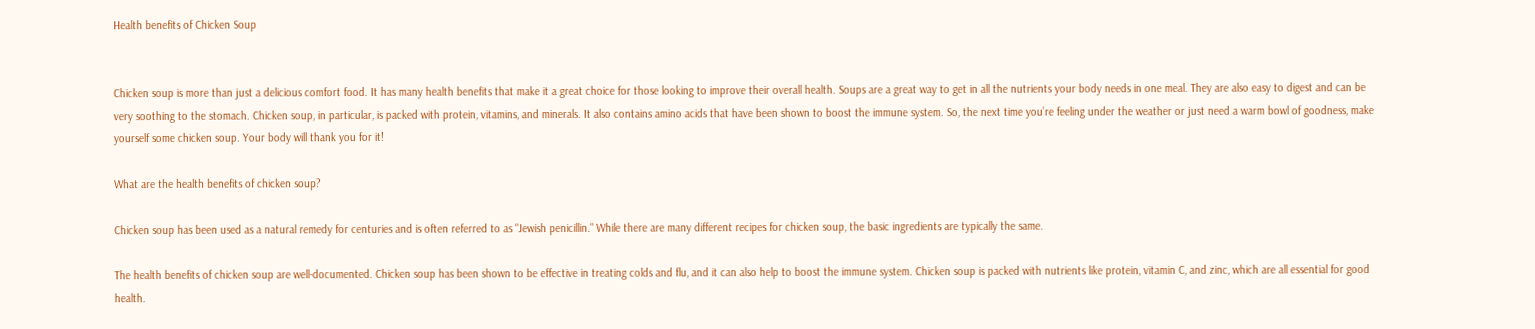Health benefits of Chicken Soup


Chicken soup is more than just a delicious comfort food. It has many health benefits that make it a great choice for those looking to improve their overall health. Soups are a great way to get in all the nutrients your body needs in one meal. They are also easy to digest and can be very soothing to the stomach. Chicken soup, in particular, is packed with protein, vitamins, and minerals. It also contains amino acids that have been shown to boost the immune system. So, the next time you’re feeling under the weather or just need a warm bowl of goodness, make yourself some chicken soup. Your body will thank you for it!

What are the health benefits of chicken soup?

Chicken soup has been used as a natural remedy for centuries and is often referred to as "Jewish penicillin." While there are many different recipes for chicken soup, the basic ingredients are typically the same.

The health benefits of chicken soup are well-documented. Chicken soup has been shown to be effective in treating colds and flu, and it can also help to boost the immune system. Chicken soup is packed with nutrients like protein, vitamin C, and zinc, which are all essential for good health.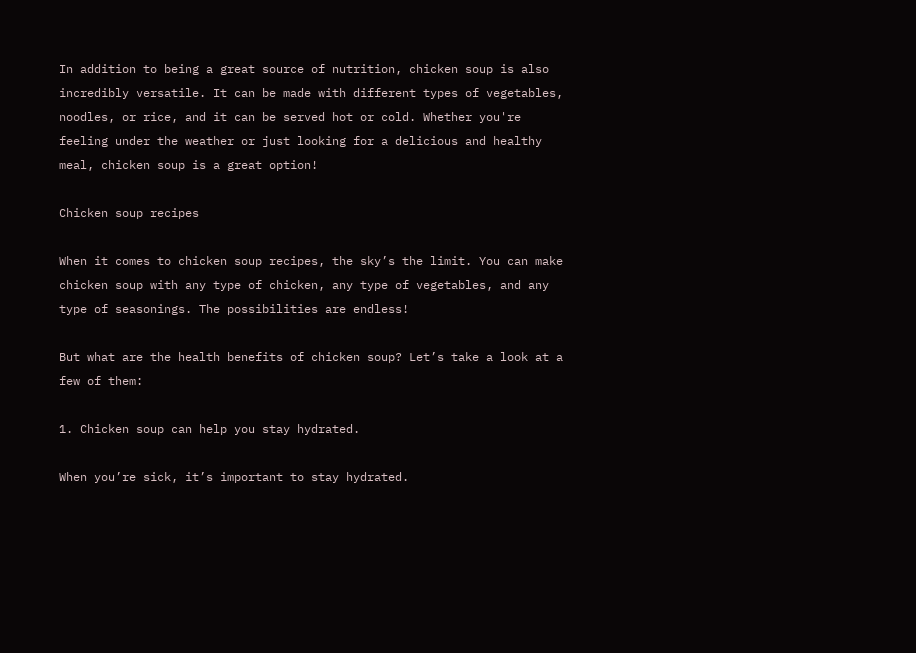In addition to being a great source of nutrition, chicken soup is also incredibly versatile. It can be made with different types of vegetables, noodles, or rice, and it can be served hot or cold. Whether you're feeling under the weather or just looking for a delicious and healthy meal, chicken soup is a great option!

Chicken soup recipes

When it comes to chicken soup recipes, the sky’s the limit. You can make chicken soup with any type of chicken, any type of vegetables, and any type of seasonings. The possibilities are endless!

But what are the health benefits of chicken soup? Let’s take a look at a few of them:

1. Chicken soup can help you stay hydrated.

When you’re sick, it’s important to stay hydrated.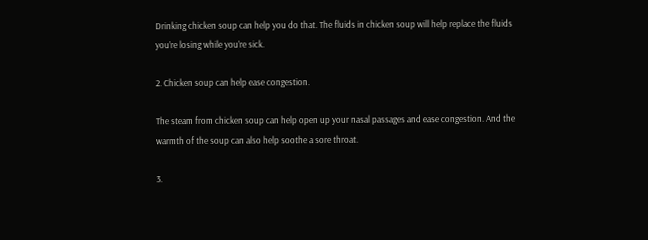Drinking chicken soup can help you do that. The fluids in chicken soup will help replace the fluids you’re losing while you’re sick.

2. Chicken soup can help ease congestion.

The steam from chicken soup can help open up your nasal passages and ease congestion. And the warmth of the soup can also help soothe a sore throat.

3.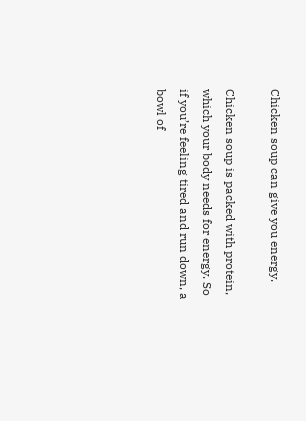Chicken soup can give you energy.

Chicken soup is packed with protein, which your body needs for energy. So if you’re feeling tired and run down, a bowl of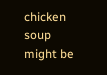chicken soup might be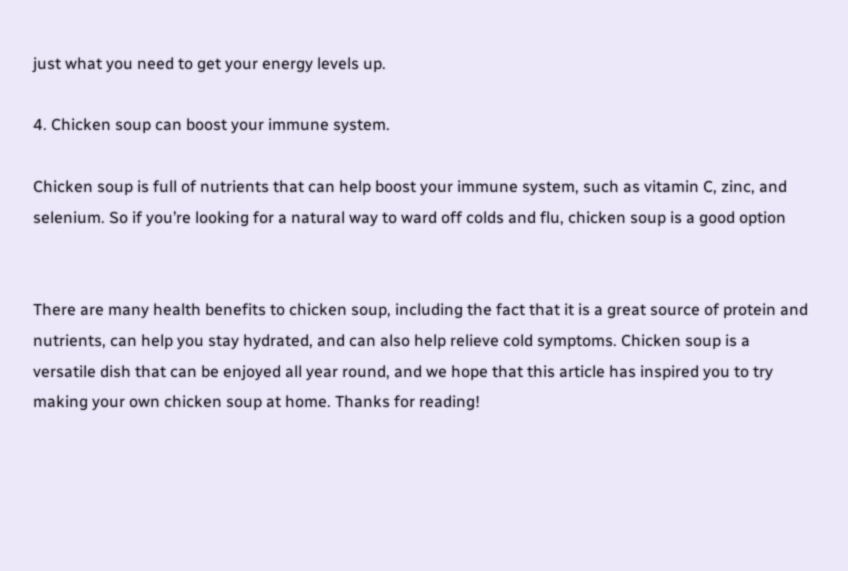just what you need to get your energy levels up.

4. Chicken soup can boost your immune system.

Chicken soup is full of nutrients that can help boost your immune system, such as vitamin C, zinc, and selenium. So if you’re looking for a natural way to ward off colds and flu, chicken soup is a good option


There are many health benefits to chicken soup, including the fact that it is a great source of protein and nutrients, can help you stay hydrated, and can also help relieve cold symptoms. Chicken soup is a versatile dish that can be enjoyed all year round, and we hope that this article has inspired you to try making your own chicken soup at home. Thanks for reading!